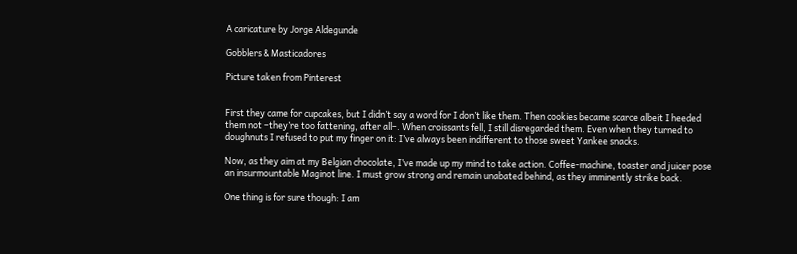A caricature by Jorge Aldegunde

Gobblers & Masticadores

Picture taken from Pinterest


First they came for cupcakes, but I didn’t say a word for I don’t like them. Then cookies became scarce albeit I heeded them not –they’re too fattening, after all–. When croissants fell, I still disregarded them. Even when they turned to doughnuts I refused to put my finger on it: I’ve always been indifferent to those sweet Yankee snacks.

Now, as they aim at my Belgian chocolate, I’ve made up my mind to take action. Coffee-machine, toaster and juicer pose an insurmountable Maginot line. I must grow strong and remain unabated behind, as they imminently strike back.

One thing is for sure though: I am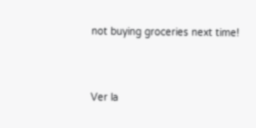not buying groceries next time!


Ver la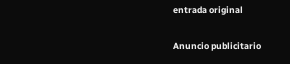entrada original

Anuncio publicitario